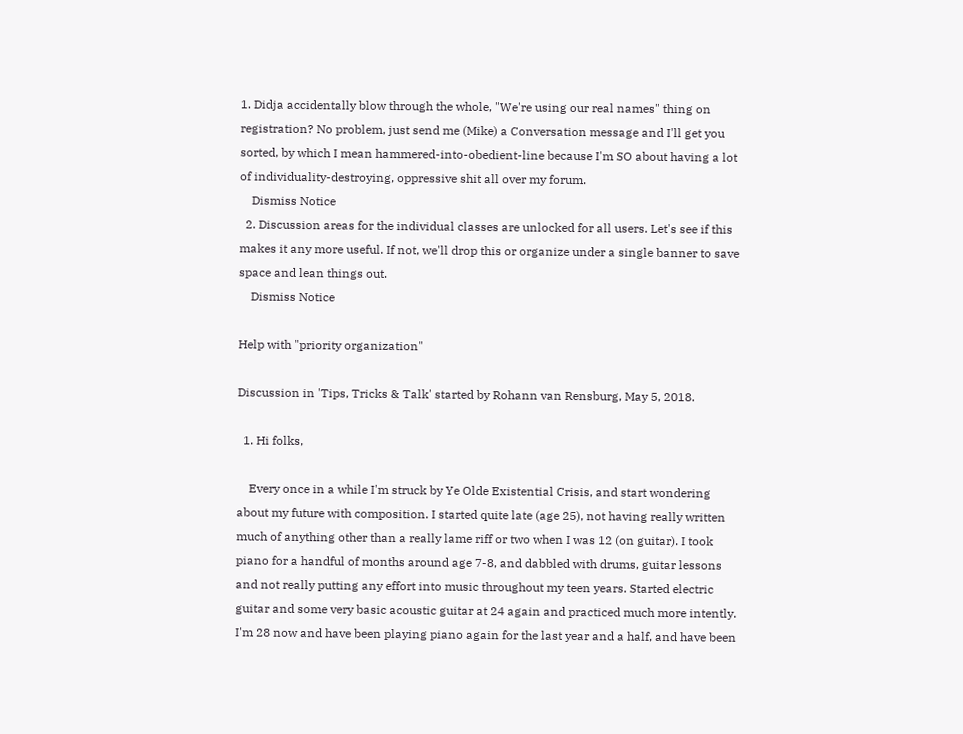1. Didja accidentally blow through the whole, "We're using our real names" thing on registration? No problem, just send me (Mike) a Conversation message and I'll get you sorted, by which I mean hammered-into-obedient-line because I'm SO about having a lot of individuality-destroying, oppressive shit all over my forum.
    Dismiss Notice
  2. Discussion areas for the individual classes are unlocked for all users. Let's see if this makes it any more useful. If not, we'll drop this or organize under a single banner to save space and lean things out.
    Dismiss Notice

Help with "priority organization"

Discussion in 'Tips, Tricks & Talk' started by Rohann van Rensburg, May 5, 2018.

  1. Hi folks,

    Every once in a while I'm struck by Ye Olde Existential Crisis, and start wondering about my future with composition. I started quite late (age 25), not having really written much of anything other than a really lame riff or two when I was 12 (on guitar). I took piano for a handful of months around age 7-8, and dabbled with drums, guitar lessons and not really putting any effort into music throughout my teen years. Started electric guitar and some very basic acoustic guitar at 24 again and practiced much more intently. I'm 28 now and have been playing piano again for the last year and a half, and have been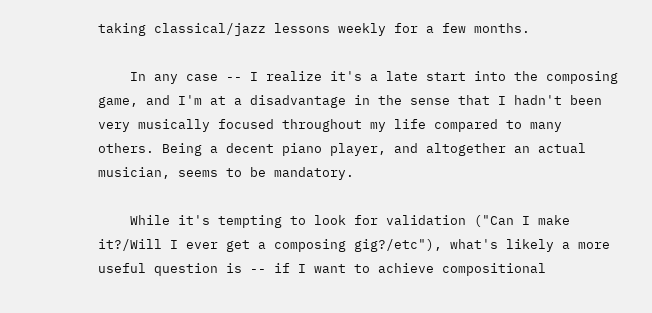taking classical/jazz lessons weekly for a few months.

    In any case -- I realize it's a late start into the composing game, and I'm at a disadvantage in the sense that I hadn't been very musically focused throughout my life compared to many others. Being a decent piano player, and altogether an actual musician, seems to be mandatory.

    While it's tempting to look for validation ("Can I make it?/Will I ever get a composing gig?/etc"), what's likely a more useful question is -- if I want to achieve compositional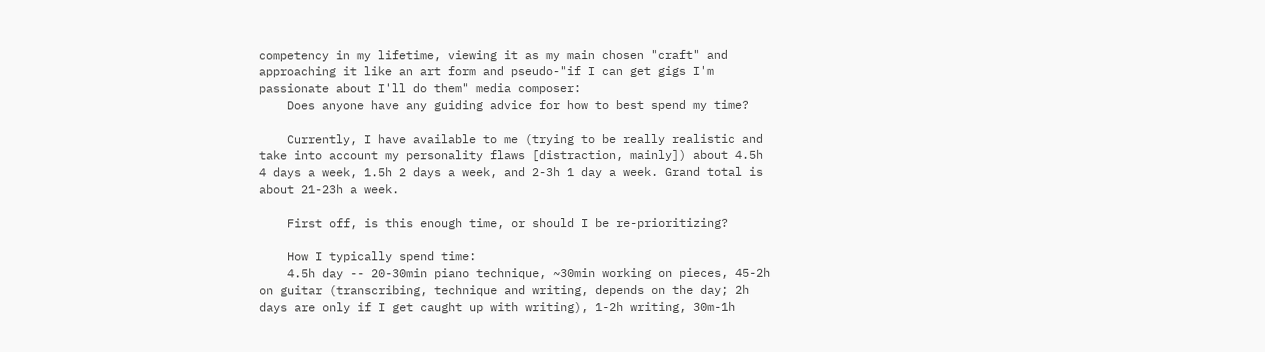competency in my lifetime, viewing it as my main chosen "craft" and approaching it like an art form and pseudo-"if I can get gigs I'm passionate about I'll do them" media composer:
    Does anyone have any guiding advice for how to best spend my time?

    Currently, I have available to me (trying to be really realistic and take into account my personality flaws [distraction, mainly]) about 4.5h 4 days a week, 1.5h 2 days a week, and 2-3h 1 day a week. Grand total is about 21-23h a week.

    First off, is this enough time, or should I be re-prioritizing?

    How I typically spend time:
    4.5h day -- 20-30min piano technique, ~30min working on pieces, 45-2h on guitar (transcribing, technique and writing, depends on the day; 2h days are only if I get caught up with writing), 1-2h writing, 30m-1h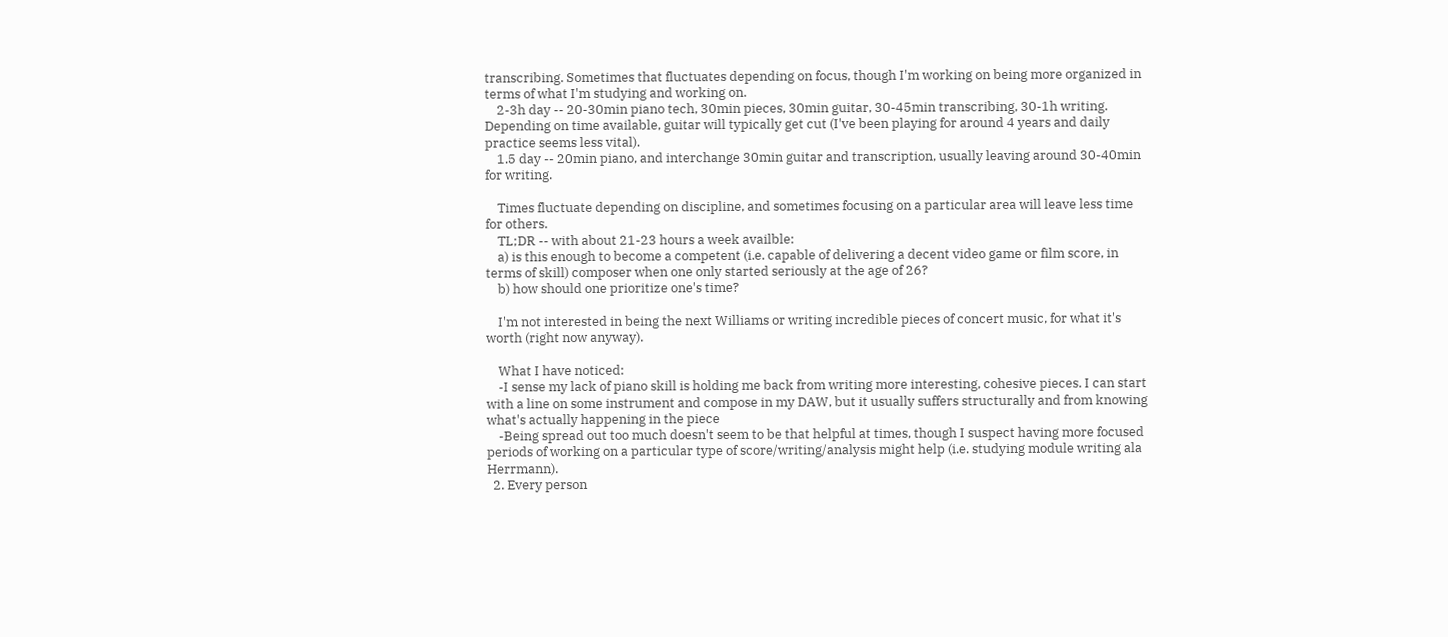transcribing. Sometimes that fluctuates depending on focus, though I'm working on being more organized in terms of what I'm studying and working on.
    2-3h day -- 20-30min piano tech, 30min pieces, 30min guitar, 30-45min transcribing, 30-1h writing. Depending on time available, guitar will typically get cut (I've been playing for around 4 years and daily practice seems less vital).
    1.5 day -- 20min piano, and interchange 30min guitar and transcription, usually leaving around 30-40min for writing.

    Times fluctuate depending on discipline, and sometimes focusing on a particular area will leave less time for others.
    TL;DR -- with about 21-23 hours a week availble:
    a) is this enough to become a competent (i.e. capable of delivering a decent video game or film score, in terms of skill) composer when one only started seriously at the age of 26?
    b) how should one prioritize one's time?

    I'm not interested in being the next Williams or writing incredible pieces of concert music, for what it's worth (right now anyway).

    What I have noticed:
    -I sense my lack of piano skill is holding me back from writing more interesting, cohesive pieces. I can start with a line on some instrument and compose in my DAW, but it usually suffers structurally and from knowing what's actually happening in the piece
    -Being spread out too much doesn't seem to be that helpful at times, though I suspect having more focused periods of working on a particular type of score/writing/analysis might help (i.e. studying module writing ala Herrmann).
  2. Every person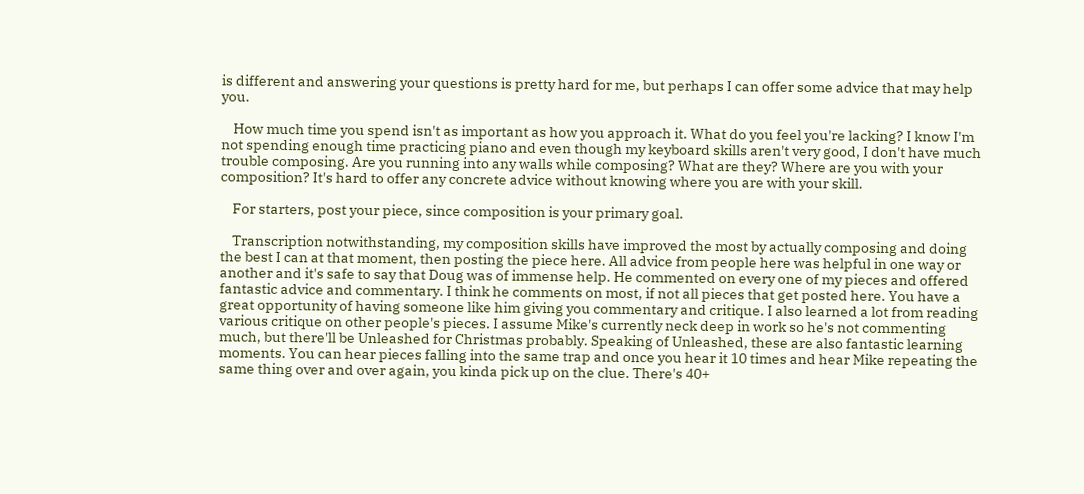is different and answering your questions is pretty hard for me, but perhaps I can offer some advice that may help you.

    How much time you spend isn't as important as how you approach it. What do you feel you're lacking? I know I'm not spending enough time practicing piano and even though my keyboard skills aren't very good, I don't have much trouble composing. Are you running into any walls while composing? What are they? Where are you with your composition? It's hard to offer any concrete advice without knowing where you are with your skill.

    For starters, post your piece, since composition is your primary goal.

    Transcription notwithstanding, my composition skills have improved the most by actually composing and doing the best I can at that moment, then posting the piece here. All advice from people here was helpful in one way or another and it's safe to say that Doug was of immense help. He commented on every one of my pieces and offered fantastic advice and commentary. I think he comments on most, if not all pieces that get posted here. You have a great opportunity of having someone like him giving you commentary and critique. I also learned a lot from reading various critique on other people's pieces. I assume Mike's currently neck deep in work so he's not commenting much, but there'll be Unleashed for Christmas probably. Speaking of Unleashed, these are also fantastic learning moments. You can hear pieces falling into the same trap and once you hear it 10 times and hear Mike repeating the same thing over and over again, you kinda pick up on the clue. There's 40+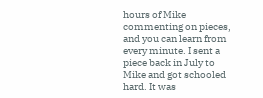hours of Mike commenting on pieces, and you can learn from every minute. I sent a piece back in July to Mike and got schooled hard. It was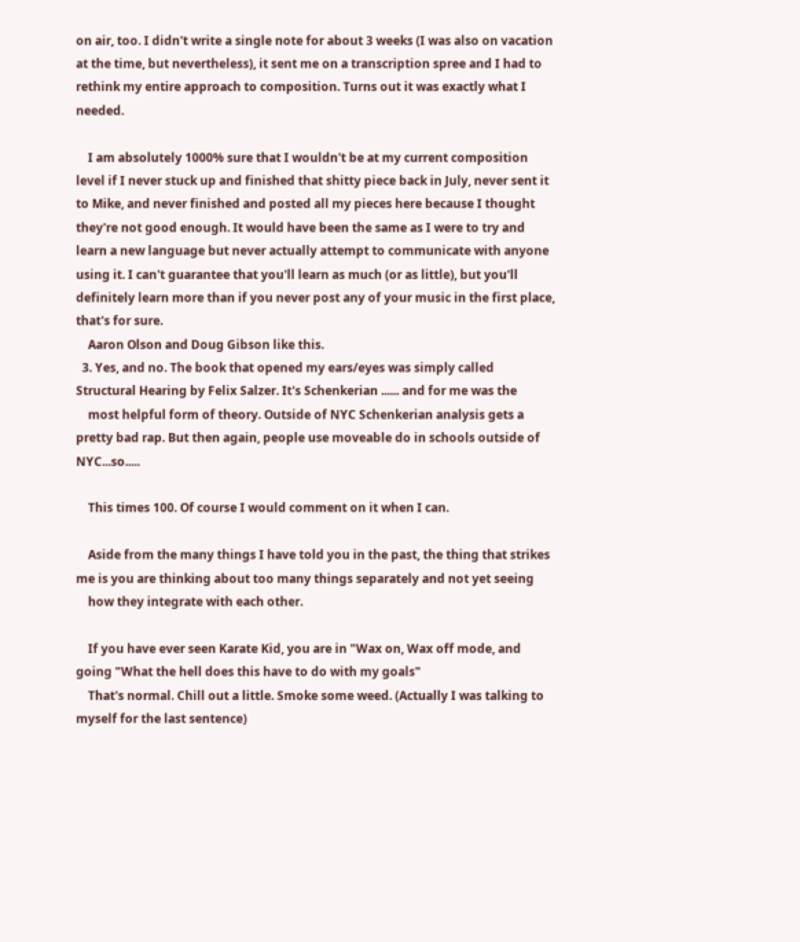on air, too. I didn't write a single note for about 3 weeks (I was also on vacation at the time, but nevertheless), it sent me on a transcription spree and I had to rethink my entire approach to composition. Turns out it was exactly what I needed.

    I am absolutely 1000% sure that I wouldn't be at my current composition level if I never stuck up and finished that shitty piece back in July, never sent it to Mike, and never finished and posted all my pieces here because I thought they're not good enough. It would have been the same as I were to try and learn a new language but never actually attempt to communicate with anyone using it. I can't guarantee that you'll learn as much (or as little), but you'll definitely learn more than if you never post any of your music in the first place, that's for sure.
    Aaron Olson and Doug Gibson like this.
  3. Yes, and no. The book that opened my ears/eyes was simply called Structural Hearing by Felix Salzer. It's Schenkerian ...... and for me was the
    most helpful form of theory. Outside of NYC Schenkerian analysis gets a pretty bad rap. But then again, people use moveable do in schools outside of NYC...so.....

    This times 100. Of course I would comment on it when I can.

    Aside from the many things I have told you in the past, the thing that strikes me is you are thinking about too many things separately and not yet seeing
    how they integrate with each other.

    If you have ever seen Karate Kid, you are in "Wax on, Wax off mode, and going "What the hell does this have to do with my goals"
    That's normal. Chill out a little. Smoke some weed. (Actually I was talking to myself for the last sentence)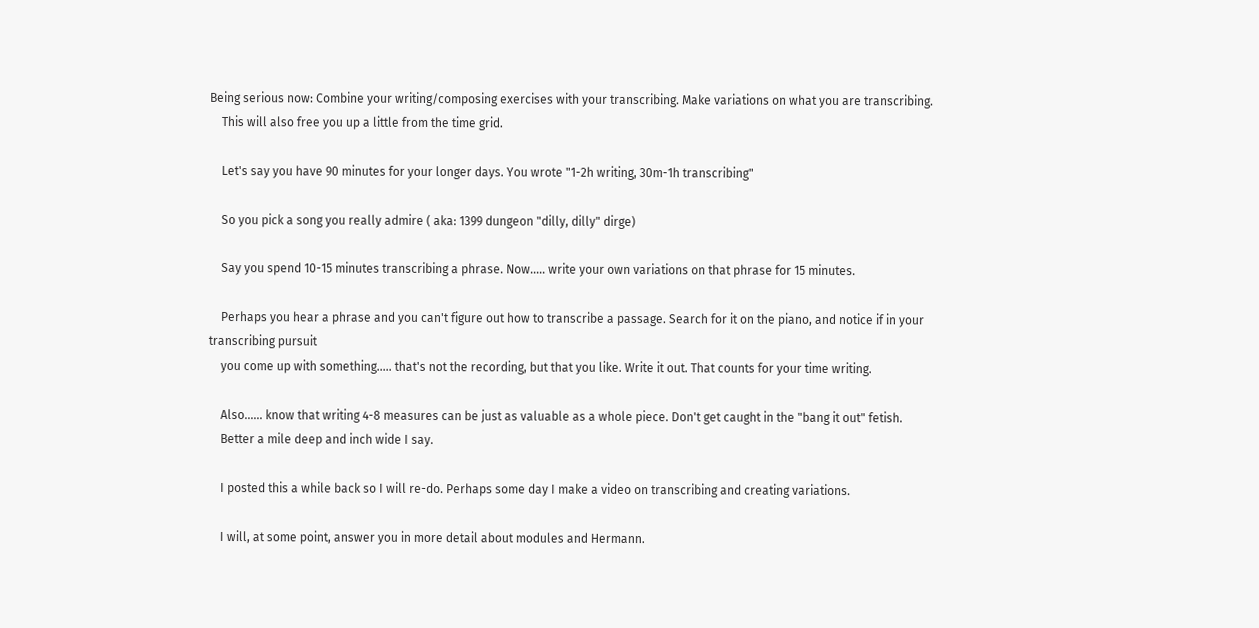Being serious now: Combine your writing/composing exercises with your transcribing. Make variations on what you are transcribing.
    This will also free you up a little from the time grid.

    Let's say you have 90 minutes for your longer days. You wrote "1-2h writing, 30m-1h transcribing"

    So you pick a song you really admire ( aka: 1399 dungeon "dilly, dilly" dirge)

    Say you spend 10-15 minutes transcribing a phrase. Now..... write your own variations on that phrase for 15 minutes.

    Perhaps you hear a phrase and you can't figure out how to transcribe a passage. Search for it on the piano, and notice if in your transcribing pursuit
    you come up with something..... that's not the recording, but that you like. Write it out. That counts for your time writing.

    Also...... know that writing 4-8 measures can be just as valuable as a whole piece. Don't get caught in the "bang it out" fetish.
    Better a mile deep and inch wide I say.

    I posted this a while back so I will re-do. Perhaps some day I make a video on transcribing and creating variations.

    I will, at some point, answer you in more detail about modules and Hermann.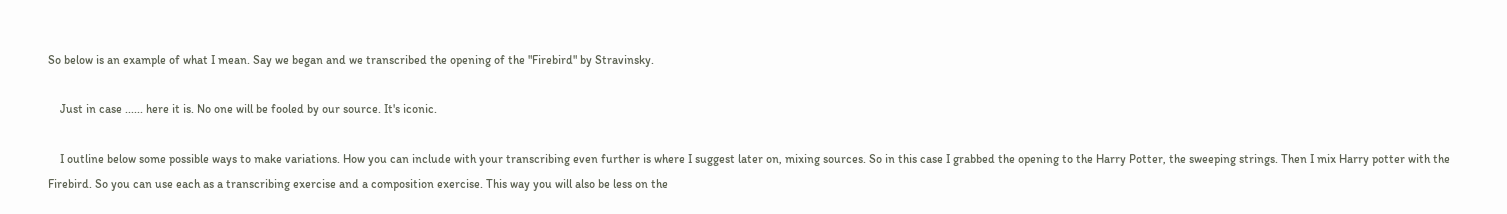So below is an example of what I mean. Say we began and we transcribed the opening of the "Firebird" by Stravinsky.

    Just in case ...... here it is. No one will be fooled by our source. It's iconic.

    I outline below some possible ways to make variations. How you can include with your transcribing even further is where I suggest later on, mixing sources. So in this case I grabbed the opening to the Harry Potter, the sweeping strings. Then I mix Harry potter with the Firebird. So you can use each as a transcribing exercise and a composition exercise. This way you will also be less on the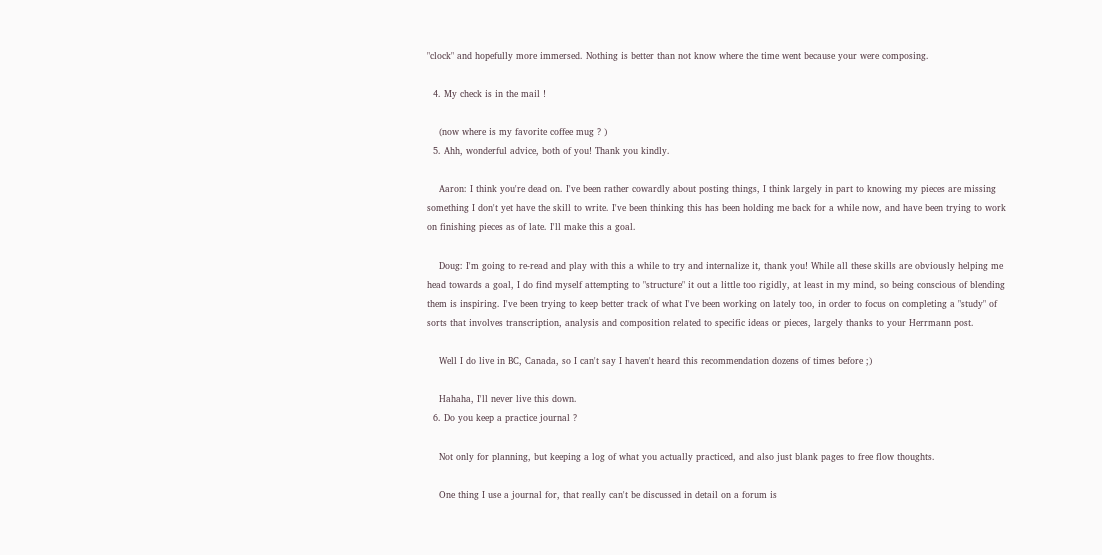"clock" and hopefully more immersed. Nothing is better than not know where the time went because your were composing.

  4. My check is in the mail !

    (now where is my favorite coffee mug ? )
  5. Ahh, wonderful advice, both of you! Thank you kindly.

    Aaron: I think you're dead on. I've been rather cowardly about posting things, I think largely in part to knowing my pieces are missing something I don't yet have the skill to write. I've been thinking this has been holding me back for a while now, and have been trying to work on finishing pieces as of late. I'll make this a goal.

    Doug: I'm going to re-read and play with this a while to try and internalize it, thank you! While all these skills are obviously helping me head towards a goal, I do find myself attempting to "structure" it out a little too rigidly, at least in my mind, so being conscious of blending them is inspiring. I've been trying to keep better track of what I've been working on lately too, in order to focus on completing a "study" of sorts that involves transcription, analysis and composition related to specific ideas or pieces, largely thanks to your Herrmann post.

    Well I do live in BC, Canada, so I can't say I haven't heard this recommendation dozens of times before ;)

    Hahaha, I'll never live this down.
  6. Do you keep a practice journal ?

    Not only for planning, but keeping a log of what you actually practiced, and also just blank pages to free flow thoughts.

    One thing I use a journal for, that really can't be discussed in detail on a forum is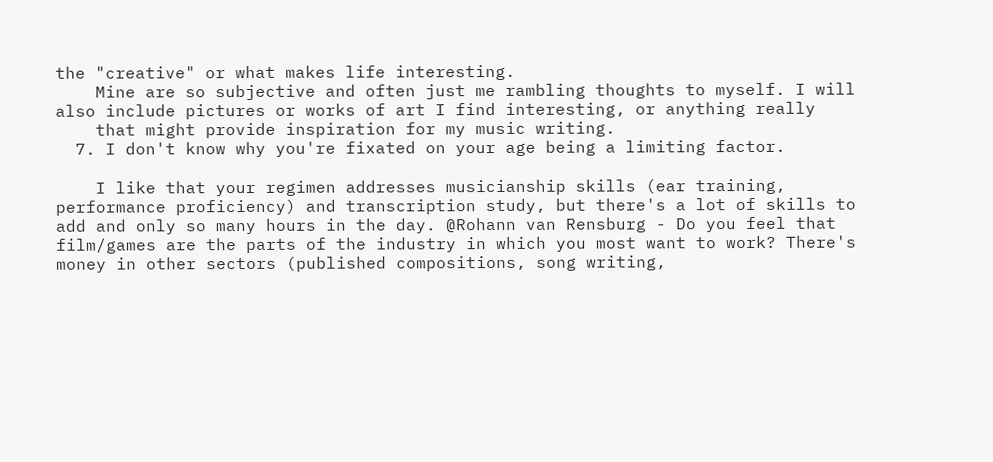the "creative" or what makes life interesting.
    Mine are so subjective and often just me rambling thoughts to myself. I will also include pictures or works of art I find interesting, or anything really
    that might provide inspiration for my music writing.
  7. I don't know why you're fixated on your age being a limiting factor.

    I like that your regimen addresses musicianship skills (ear training, performance proficiency) and transcription study, but there's a lot of skills to add and only so many hours in the day. @Rohann van Rensburg - Do you feel that film/games are the parts of the industry in which you most want to work? There's money in other sectors (published compositions, song writing,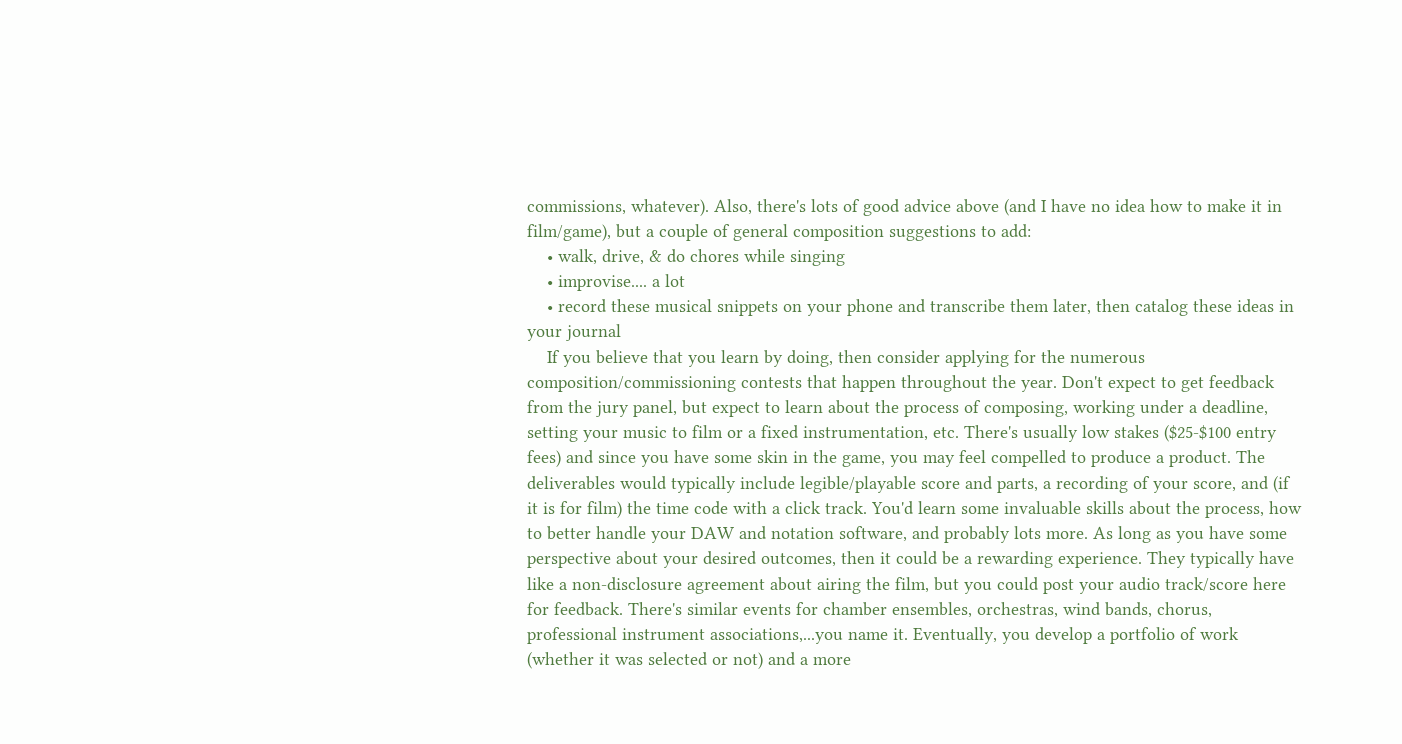commissions, whatever). Also, there's lots of good advice above (and I have no idea how to make it in film/game), but a couple of general composition suggestions to add:
    • walk, drive, & do chores while singing
    • improvise.... a lot
    • record these musical snippets on your phone and transcribe them later, then catalog these ideas in your journal
    If you believe that you learn by doing, then consider applying for the numerous composition/commissioning contests that happen throughout the year. Don't expect to get feedback from the jury panel, but expect to learn about the process of composing, working under a deadline, setting your music to film or a fixed instrumentation, etc. There's usually low stakes ($25-$100 entry fees) and since you have some skin in the game, you may feel compelled to produce a product. The deliverables would typically include legible/playable score and parts, a recording of your score, and (if it is for film) the time code with a click track. You'd learn some invaluable skills about the process, how to better handle your DAW and notation software, and probably lots more. As long as you have some perspective about your desired outcomes, then it could be a rewarding experience. They typically have like a non-disclosure agreement about airing the film, but you could post your audio track/score here for feedback. There's similar events for chamber ensembles, orchestras, wind bands, chorus, professional instrument associations,...you name it. Eventually, you develop a portfolio of work (whether it was selected or not) and a more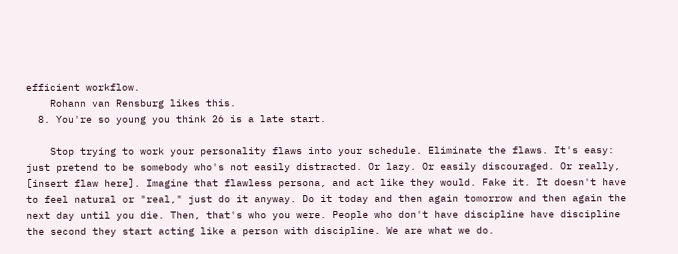efficient workflow.
    Rohann van Rensburg likes this.
  8. You're so young you think 26 is a late start.

    Stop trying to work your personality flaws into your schedule. Eliminate the flaws. It's easy: just pretend to be somebody who's not easily distracted. Or lazy. Or easily discouraged. Or really, [insert flaw here]. Imagine that flawless persona, and act like they would. Fake it. It doesn't have to feel natural or "real," just do it anyway. Do it today and then again tomorrow and then again the next day until you die. Then, that's who you were. People who don't have discipline have discipline the second they start acting like a person with discipline. We are what we do.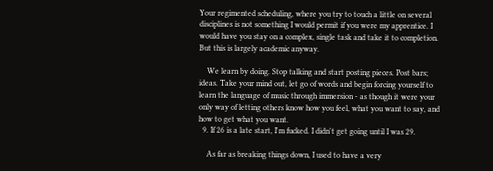Your regimented scheduling, where you try to touch a little on several disciplines is not something I would permit if you were my apprentice. I would have you stay on a complex, single task and take it to completion. But this is largely academic anyway.

    We learn by doing. Stop talking and start posting pieces. Post bars; ideas. Take your mind out, let go of words and begin forcing yourself to learn the language of music through immersion - as though it were your only way of letting others know how you feel, what you want to say, and how to get what you want.
  9. If 26 is a late start, I'm fucked. I didn't get going until I was 29.

    As far as breaking things down, I used to have a very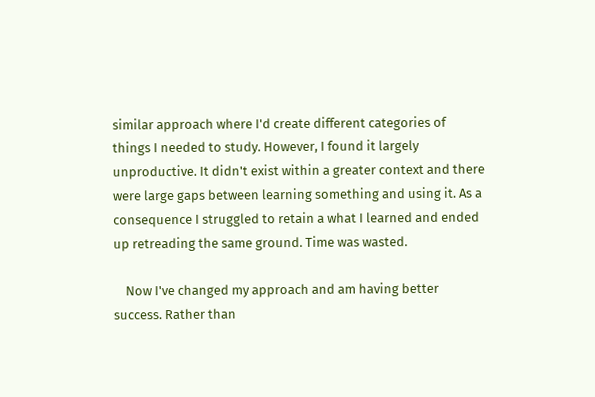similar approach where I'd create different categories of things I needed to study. However, I found it largely unproductive. It didn't exist within a greater context and there were large gaps between learning something and using it. As a consequence I struggled to retain a what I learned and ended up retreading the same ground. Time was wasted.

    Now I've changed my approach and am having better success. Rather than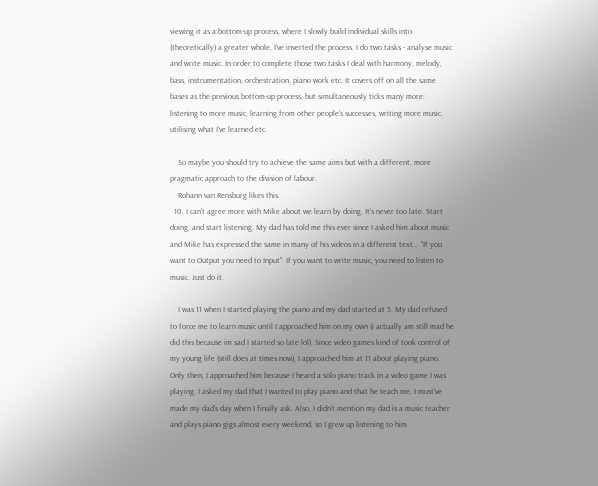viewing it as a bottom-up process, where I slowly build individual skills into (theoretically) a greater whole, I've inverted the process. I do two tasks - analyse music and write music. In order to complete those two tasks I deal with harmony, melody, bass, instrumentation, orchestration, piano work etc. It covers off on all the same bases as the previous bottom-up process, but simultaneously ticks many more: listening to more music, learning from other people's successes, writing more music, utilising what I've learned etc.

    So maybe you should try to achieve the same aims but with a different, more pragmatic approach to the division of labour.
    Rohann van Rensburg likes this.
  10. I can't agree more with Mike about we learn by doing. It's never too late. Start doing, and start listening. My dad has told me this ever since I asked him about music and Mike has expressed the same in many of his videos in a different text... "If you want to Output you need to Input". If you want to write music, you need to listen to music. Just do it.

    I was 11 when I started playing the piano and my dad started at 5. My dad refused to force me to learn music until I approached him on my own (i actually am still mad he did this because im sad I started so late lol). Since video games kind of took control of my young life (still does at times now), I approached him at 11 about playing piano. Only then, I approached him because I heard a solo piano track in a video game I was playing. I asked my dad that I wanted to play piano and that he teach me. I must've made my dad's day when I finally ask. Also, I didn't mention my dad is a music teacher and plays piano gigs almost every weekend, so I grew up listening to him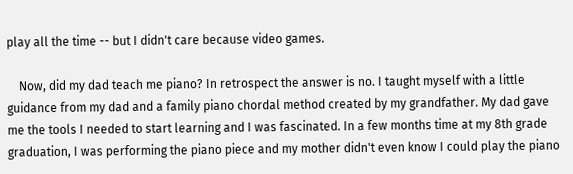play all the time -- but I didn't care because video games.

    Now, did my dad teach me piano? In retrospect the answer is no. I taught myself with a little guidance from my dad and a family piano chordal method created by my grandfather. My dad gave me the tools I needed to start learning and I was fascinated. In a few months time at my 8th grade graduation, I was performing the piano piece and my mother didn't even know I could play the piano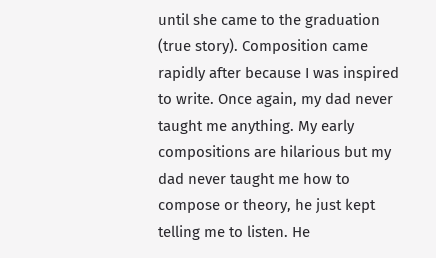until she came to the graduation (true story). Composition came rapidly after because I was inspired to write. Once again, my dad never taught me anything. My early compositions are hilarious but my dad never taught me how to compose or theory, he just kept telling me to listen. He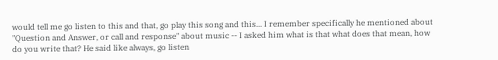would tell me go listen to this and that, go play this song and this... I remember specifically he mentioned about "Question and Answer, or call and response" about music -- I asked him what is that what does that mean, how do you write that? He said like always, go listen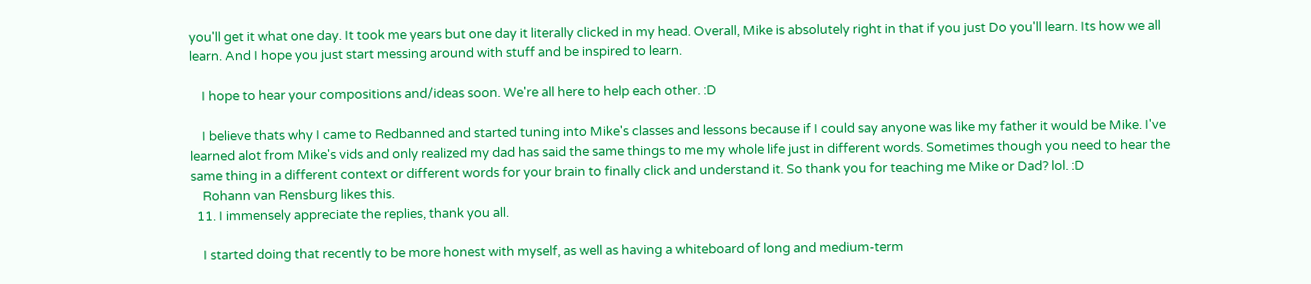you'll get it what one day. It took me years but one day it literally clicked in my head. Overall, Mike is absolutely right in that if you just Do you'll learn. Its how we all learn. And I hope you just start messing around with stuff and be inspired to learn.

    I hope to hear your compositions and/ideas soon. We're all here to help each other. :D

    I believe thats why I came to Redbanned and started tuning into Mike's classes and lessons because if I could say anyone was like my father it would be Mike. I've learned alot from Mike's vids and only realized my dad has said the same things to me my whole life just in different words. Sometimes though you need to hear the same thing in a different context or different words for your brain to finally click and understand it. So thank you for teaching me Mike or Dad? lol. :D
    Rohann van Rensburg likes this.
  11. I immensely appreciate the replies, thank you all.

    I started doing that recently to be more honest with myself, as well as having a whiteboard of long and medium-term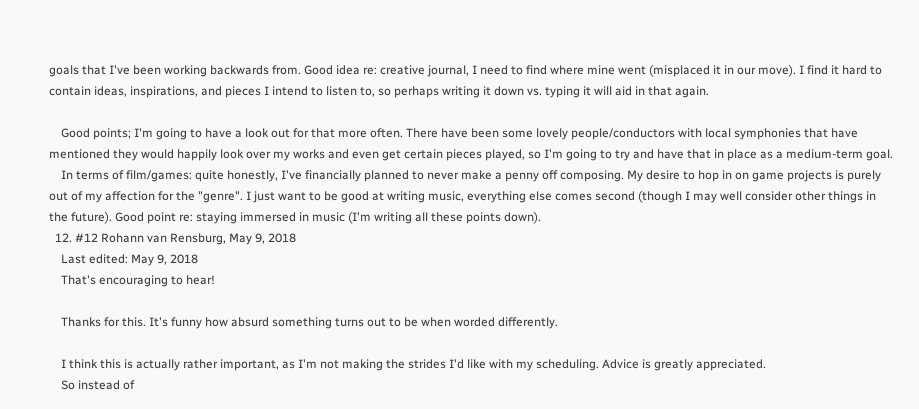goals that I've been working backwards from. Good idea re: creative journal, I need to find where mine went (misplaced it in our move). I find it hard to contain ideas, inspirations, and pieces I intend to listen to, so perhaps writing it down vs. typing it will aid in that again.

    Good points; I'm going to have a look out for that more often. There have been some lovely people/conductors with local symphonies that have mentioned they would happily look over my works and even get certain pieces played, so I'm going to try and have that in place as a medium-term goal.
    In terms of film/games: quite honestly, I've financially planned to never make a penny off composing. My desire to hop in on game projects is purely out of my affection for the "genre". I just want to be good at writing music, everything else comes second (though I may well consider other things in the future). Good point re: staying immersed in music (I'm writing all these points down).
  12. #12 Rohann van Rensburg, May 9, 2018
    Last edited: May 9, 2018
    That's encouraging to hear!

    Thanks for this. It's funny how absurd something turns out to be when worded differently.

    I think this is actually rather important, as I'm not making the strides I'd like with my scheduling. Advice is greatly appreciated.
    So instead of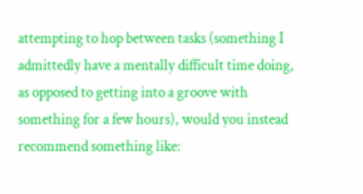attempting to hop between tasks (something I admittedly have a mentally difficult time doing, as opposed to getting into a groove with something for a few hours), would you instead recommend something like: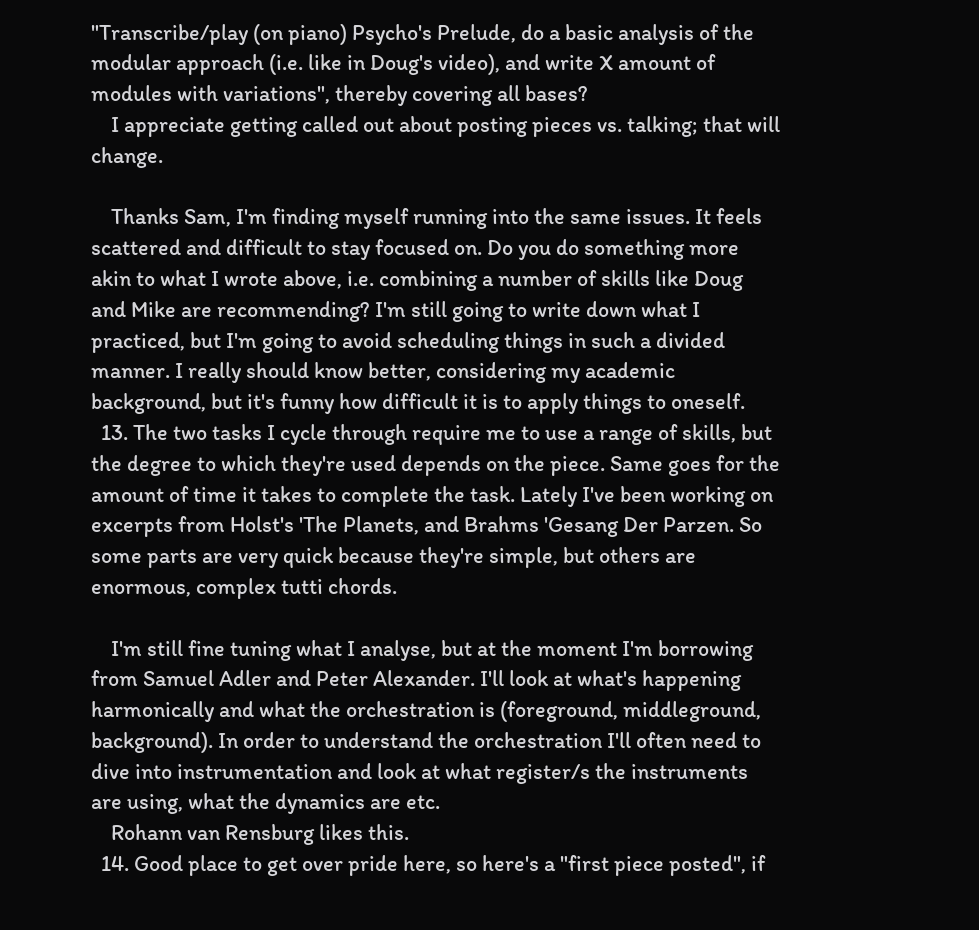"Transcribe/play (on piano) Psycho's Prelude, do a basic analysis of the modular approach (i.e. like in Doug's video), and write X amount of modules with variations", thereby covering all bases?
    I appreciate getting called out about posting pieces vs. talking; that will change.

    Thanks Sam, I'm finding myself running into the same issues. It feels scattered and difficult to stay focused on. Do you do something more akin to what I wrote above, i.e. combining a number of skills like Doug and Mike are recommending? I'm still going to write down what I practiced, but I'm going to avoid scheduling things in such a divided manner. I really should know better, considering my academic background, but it's funny how difficult it is to apply things to oneself.
  13. The two tasks I cycle through require me to use a range of skills, but the degree to which they're used depends on the piece. Same goes for the amount of time it takes to complete the task. Lately I've been working on excerpts from Holst's 'The Planets, and Brahms 'Gesang Der Parzen. So some parts are very quick because they're simple, but others are enormous, complex tutti chords.

    I'm still fine tuning what I analyse, but at the moment I'm borrowing from Samuel Adler and Peter Alexander. I'll look at what's happening harmonically and what the orchestration is (foreground, middleground, background). In order to understand the orchestration I'll often need to dive into instrumentation and look at what register/s the instruments are using, what the dynamics are etc.
    Rohann van Rensburg likes this.
  14. Good place to get over pride here, so here's a "first piece posted", if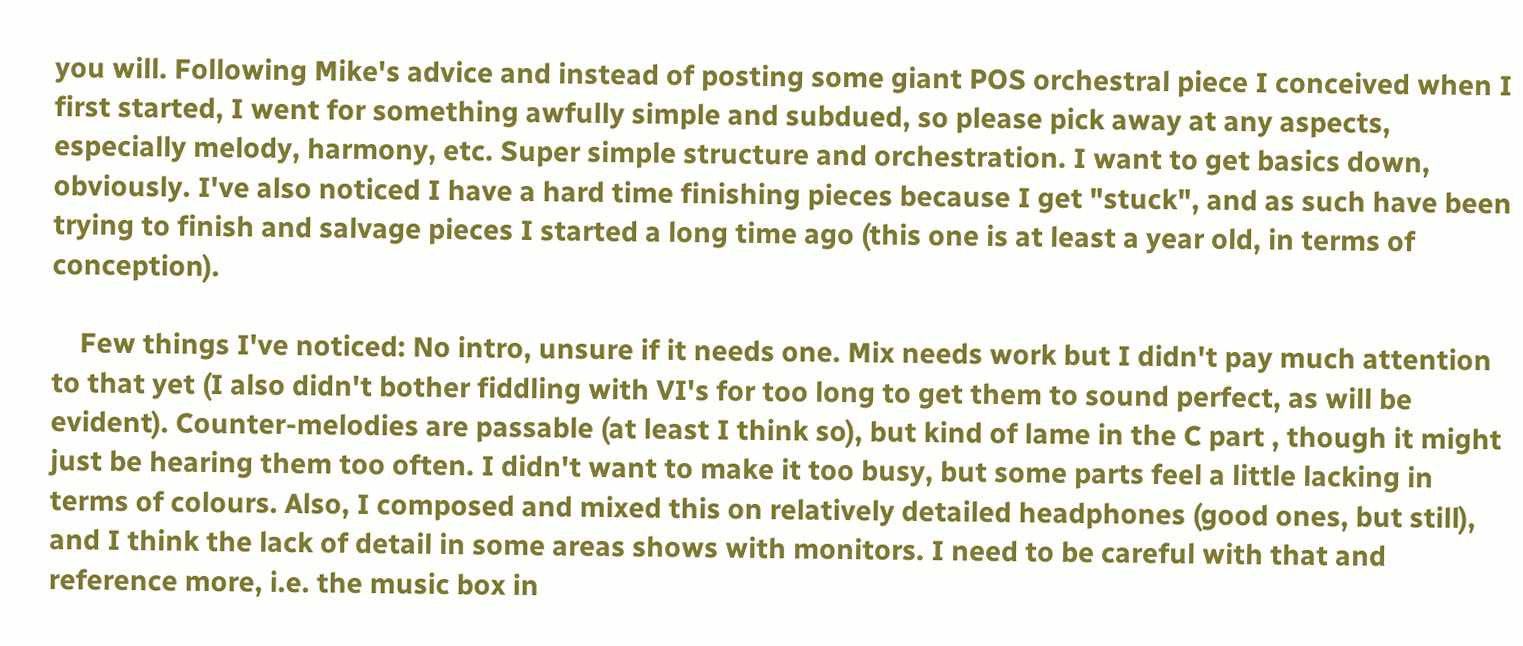you will. Following Mike's advice and instead of posting some giant POS orchestral piece I conceived when I first started, I went for something awfully simple and subdued, so please pick away at any aspects, especially melody, harmony, etc. Super simple structure and orchestration. I want to get basics down, obviously. I've also noticed I have a hard time finishing pieces because I get "stuck", and as such have been trying to finish and salvage pieces I started a long time ago (this one is at least a year old, in terms of conception).

    Few things I've noticed: No intro, unsure if it needs one. Mix needs work but I didn't pay much attention to that yet (I also didn't bother fiddling with VI's for too long to get them to sound perfect, as will be evident). Counter-melodies are passable (at least I think so), but kind of lame in the C part , though it might just be hearing them too often. I didn't want to make it too busy, but some parts feel a little lacking in terms of colours. Also, I composed and mixed this on relatively detailed headphones (good ones, but still), and I think the lack of detail in some areas shows with monitors. I need to be careful with that and reference more, i.e. the music box in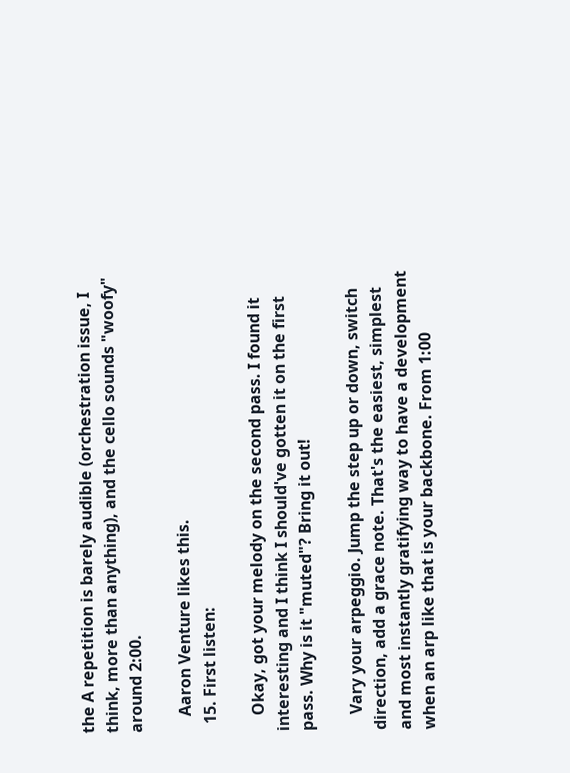the A repetition is barely audible (orchestration issue, I think, more than anything), and the cello sounds "woofy" around 2:00.

    Aaron Venture likes this.
  15. First listen:

    Okay, got your melody on the second pass. I found it interesting and I think I should've gotten it on the first pass. Why is it "muted"? Bring it out!

    Vary your arpeggio. Jump the step up or down, switch direction, add a grace note. That's the easiest, simplest and most instantly gratifying way to have a development when an arp like that is your backbone. From 1:00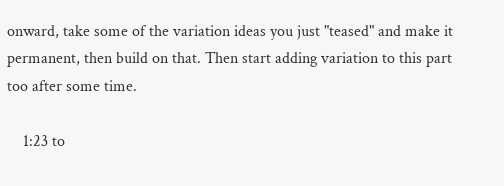onward, take some of the variation ideas you just "teased" and make it permanent, then build on that. Then start adding variation to this part too after some time.

    1:23 to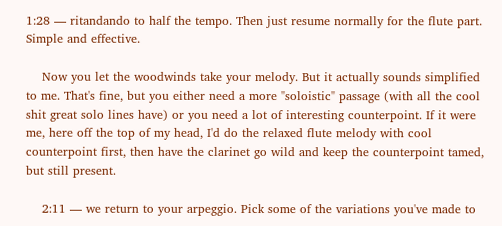1:28 — ritandando to half the tempo. Then just resume normally for the flute part. Simple and effective.

    Now you let the woodwinds take your melody. But it actually sounds simplified to me. That's fine, but you either need a more "soloistic" passage (with all the cool shit great solo lines have) or you need a lot of interesting counterpoint. If it were me, here off the top of my head, I'd do the relaxed flute melody with cool counterpoint first, then have the clarinet go wild and keep the counterpoint tamed, but still present.

    2:11 — we return to your arpeggio. Pick some of the variations you've made to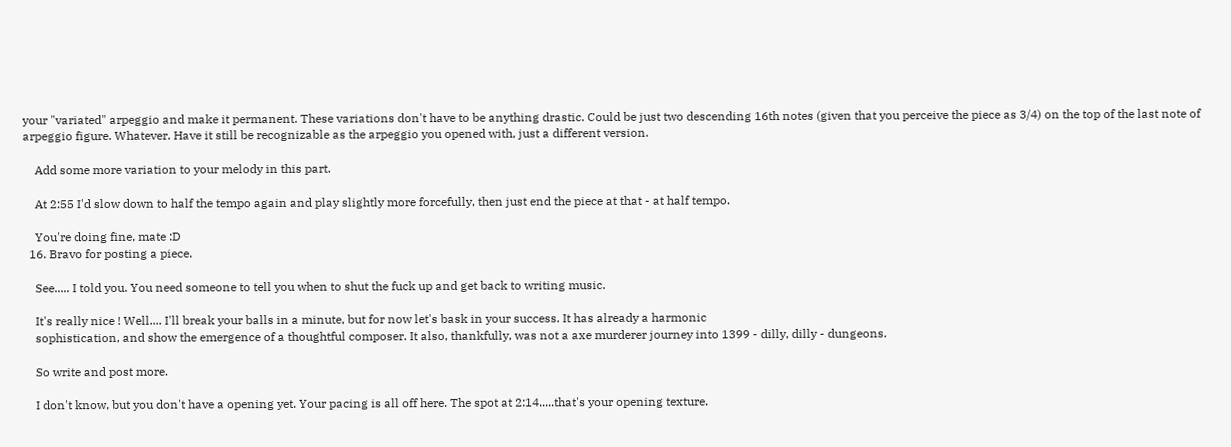your "variated" arpeggio and make it permanent. These variations don't have to be anything drastic. Could be just two descending 16th notes (given that you perceive the piece as 3/4) on the top of the last note of arpeggio figure. Whatever. Have it still be recognizable as the arpeggio you opened with, just a different version.

    Add some more variation to your melody in this part.

    At 2:55 I'd slow down to half the tempo again and play slightly more forcefully, then just end the piece at that - at half tempo.

    You're doing fine, mate :D
  16. Bravo for posting a piece.

    See..... I told you. You need someone to tell you when to shut the fuck up and get back to writing music.

    It's really nice ! Well.... I'll break your balls in a minute, but for now let's bask in your success. It has already a harmonic
    sophistication, and show the emergence of a thoughtful composer. It also, thankfully, was not a axe murderer journey into 1399 - dilly, dilly - dungeons.

    So write and post more.

    I don't know, but you don't have a opening yet. Your pacing is all off here. The spot at 2:14.....that's your opening texture.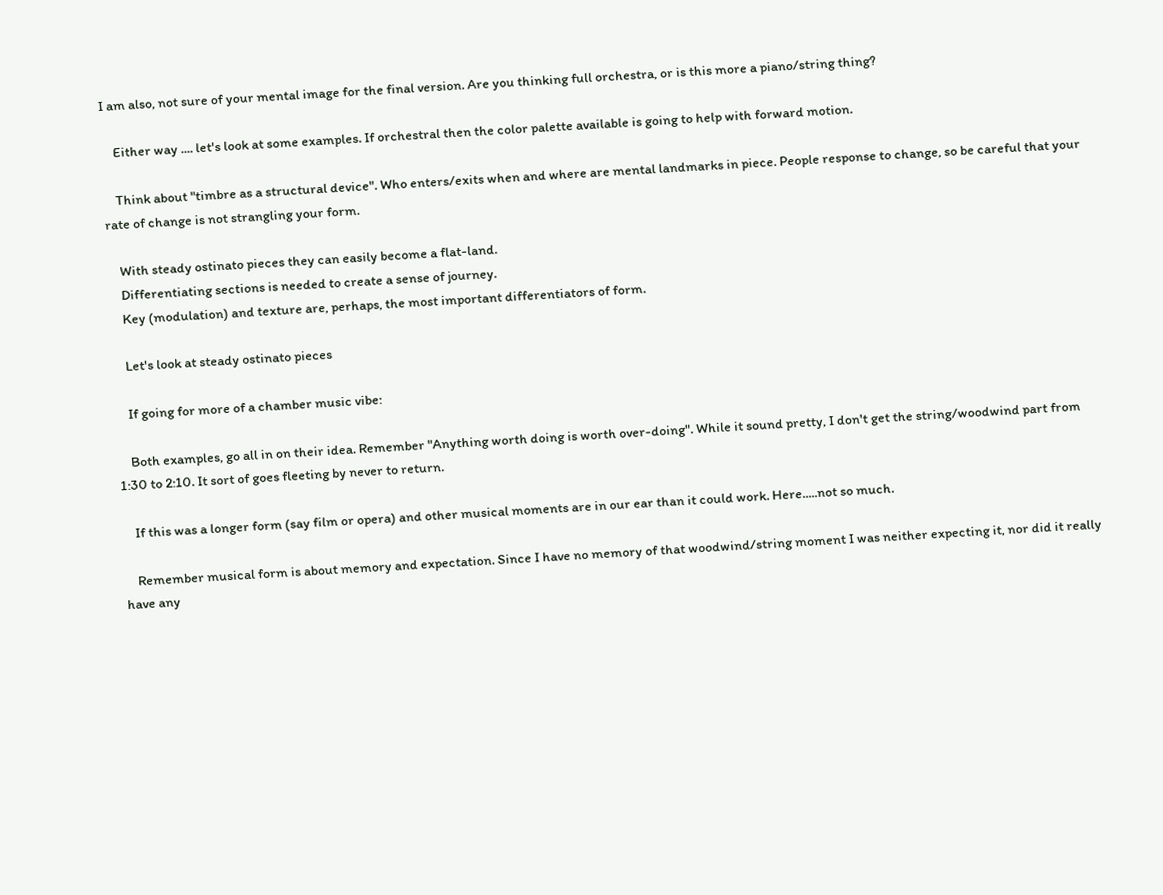I am also, not sure of your mental image for the final version. Are you thinking full orchestra, or is this more a piano/string thing?

    Either way .... let's look at some examples. If orchestral then the color palette available is going to help with forward motion.

    Think about "timbre as a structural device". Who enters/exits when and where are mental landmarks in piece. People response to change, so be careful that your rate of change is not strangling your form.

    With steady ostinato pieces they can easily become a flat-land.
    Differentiating sections is needed to create a sense of journey.
    Key (modulation) and texture are, perhaps, the most important differentiators of form.

    Let's look at steady ostinato pieces

    If going for more of a chamber music vibe:

    Both examples, go all in on their idea. Remember "Anything worth doing is worth over-doing". While it sound pretty, I don't get the string/woodwind part from 1:30 to 2:10. It sort of goes fleeting by never to return.

    If this was a longer form (say film or opera) and other musical moments are in our ear than it could work. Here.....not so much.

    Remember musical form is about memory and expectation. Since I have no memory of that woodwind/string moment I was neither expecting it, nor did it really have any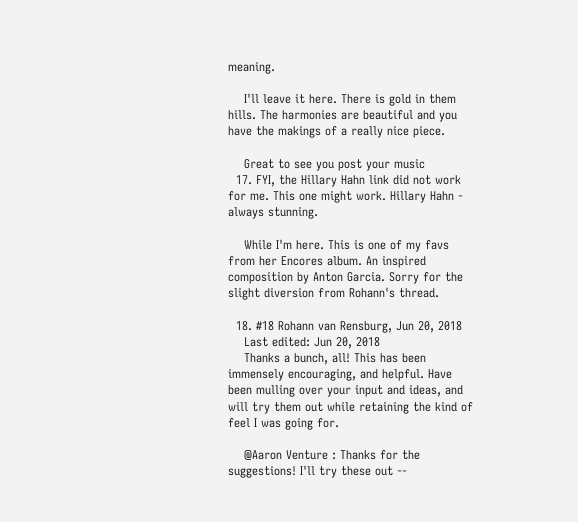meaning.

    I'll leave it here. There is gold in them hills. The harmonies are beautiful and you have the makings of a really nice piece.

    Great to see you post your music
  17. FYI, the Hillary Hahn link did not work for me. This one might work. Hillary Hahn - always stunning.

    While I'm here. This is one of my favs from her Encores album. An inspired composition by Anton Garcia. Sorry for the slight diversion from Rohann's thread.

  18. #18 Rohann van Rensburg, Jun 20, 2018
    Last edited: Jun 20, 2018
    Thanks a bunch, all! This has been immensely encouraging, and helpful. Have been mulling over your input and ideas, and will try them out while retaining the kind of feel I was going for.

    @Aaron Venture : Thanks for the suggestions! I'll try these out --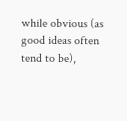while obvious (as good ideas often tend to be),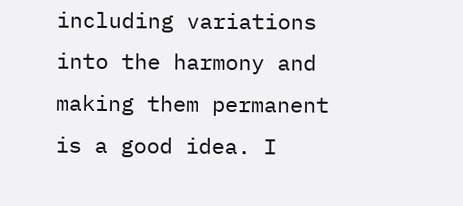including variations into the harmony and making them permanent is a good idea. I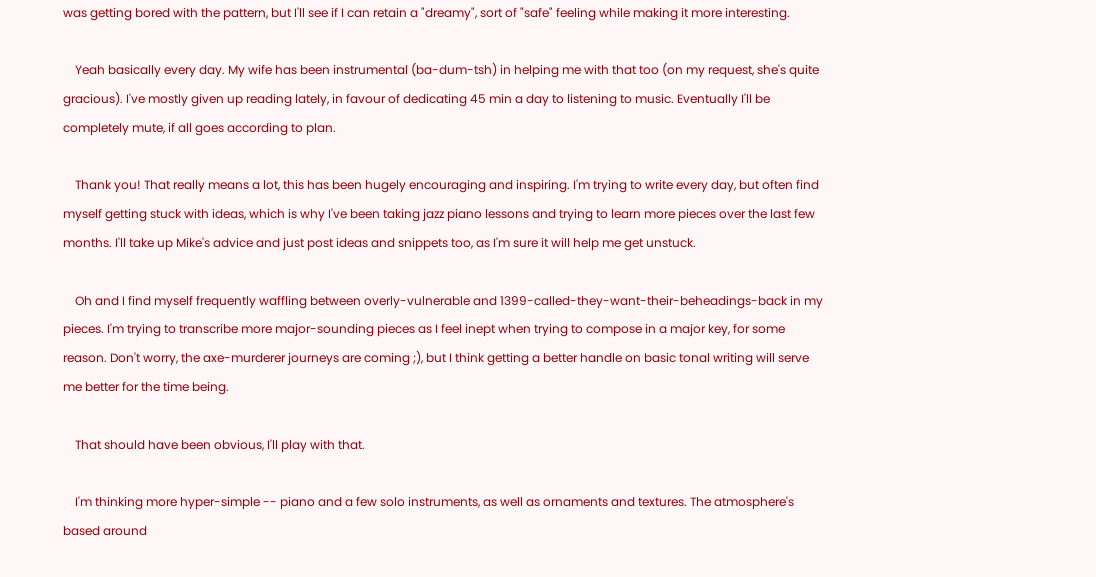was getting bored with the pattern, but I'll see if I can retain a "dreamy", sort of "safe" feeling while making it more interesting.

    Yeah basically every day. My wife has been instrumental (ba-dum-tsh) in helping me with that too (on my request, she's quite gracious). I've mostly given up reading lately, in favour of dedicating 45 min a day to listening to music. Eventually I'll be completely mute, if all goes according to plan.

    Thank you! That really means a lot, this has been hugely encouraging and inspiring. I'm trying to write every day, but often find myself getting stuck with ideas, which is why I've been taking jazz piano lessons and trying to learn more pieces over the last few months. I'll take up Mike's advice and just post ideas and snippets too, as I'm sure it will help me get unstuck.

    Oh and I find myself frequently waffling between overly-vulnerable and 1399-called-they-want-their-beheadings-back in my pieces. I'm trying to transcribe more major-sounding pieces as I feel inept when trying to compose in a major key, for some reason. Don't worry, the axe-murderer journeys are coming ;), but I think getting a better handle on basic tonal writing will serve me better for the time being.

    That should have been obvious, I'll play with that.

    I'm thinking more hyper-simple -- piano and a few solo instruments, as well as ornaments and textures. The atmosphere's based around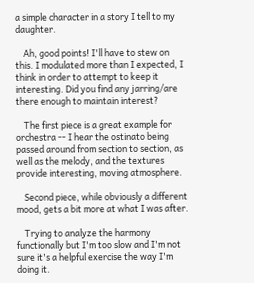a simple character in a story I tell to my daughter.

    Ah, good points! I'll have to stew on this. I modulated more than I expected, I think in order to attempt to keep it interesting. Did you find any jarring/are there enough to maintain interest?

    The first piece is a great example for orchestra -- I hear the ostinato being passed around from section to section, as well as the melody, and the textures provide interesting, moving atmosphere.

    Second piece, while obviously a different mood, gets a bit more at what I was after.

    Trying to analyze the harmony functionally but I'm too slow and I'm not sure it's a helpful exercise the way I'm doing it.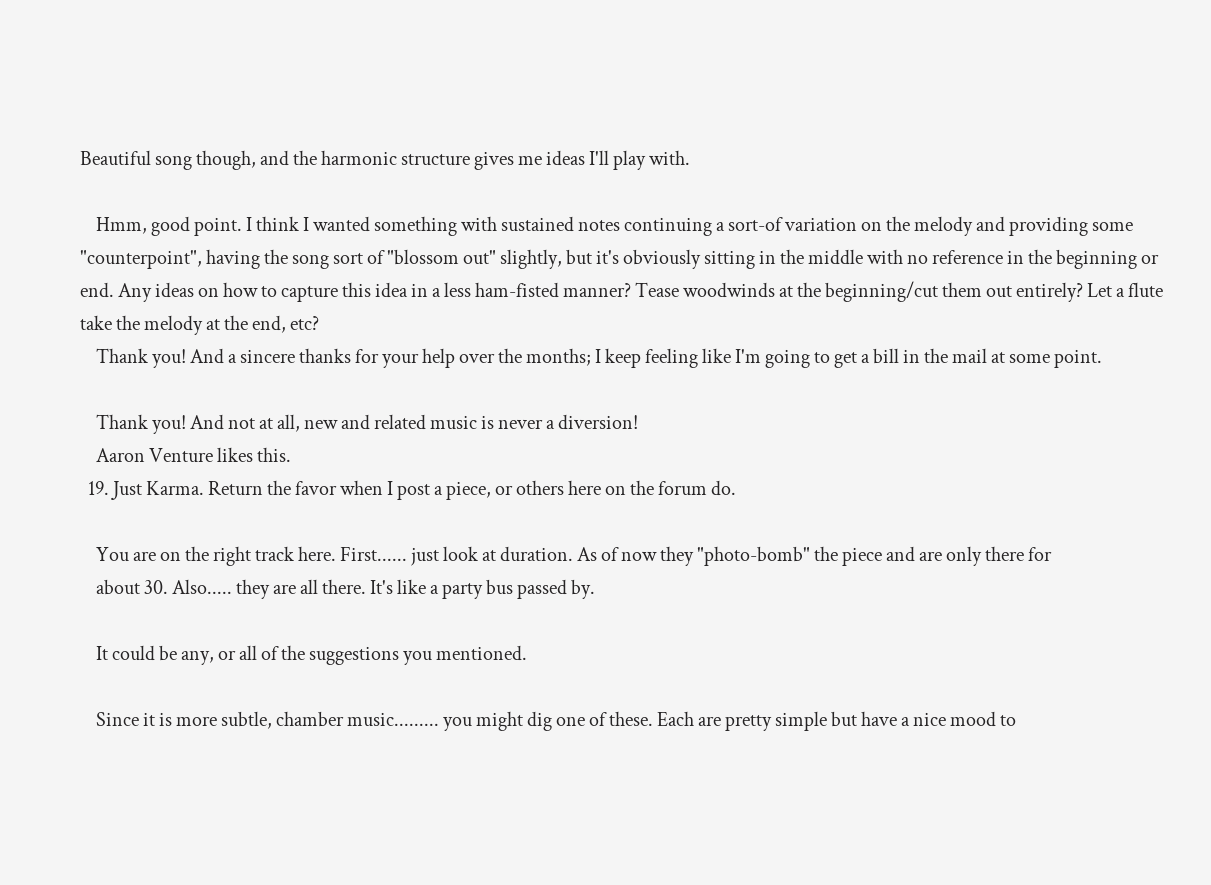Beautiful song though, and the harmonic structure gives me ideas I'll play with.

    Hmm, good point. I think I wanted something with sustained notes continuing a sort-of variation on the melody and providing some "counterpoint", having the song sort of "blossom out" slightly, but it's obviously sitting in the middle with no reference in the beginning or end. Any ideas on how to capture this idea in a less ham-fisted manner? Tease woodwinds at the beginning/cut them out entirely? Let a flute take the melody at the end, etc?
    Thank you! And a sincere thanks for your help over the months; I keep feeling like I'm going to get a bill in the mail at some point.

    Thank you! And not at all, new and related music is never a diversion!
    Aaron Venture likes this.
  19. Just Karma. Return the favor when I post a piece, or others here on the forum do.

    You are on the right track here. First...... just look at duration. As of now they "photo-bomb" the piece and are only there for
    about 30. Also..... they are all there. It's like a party bus passed by.

    It could be any, or all of the suggestions you mentioned.

    Since it is more subtle, chamber music......... you might dig one of these. Each are pretty simple but have a nice mood to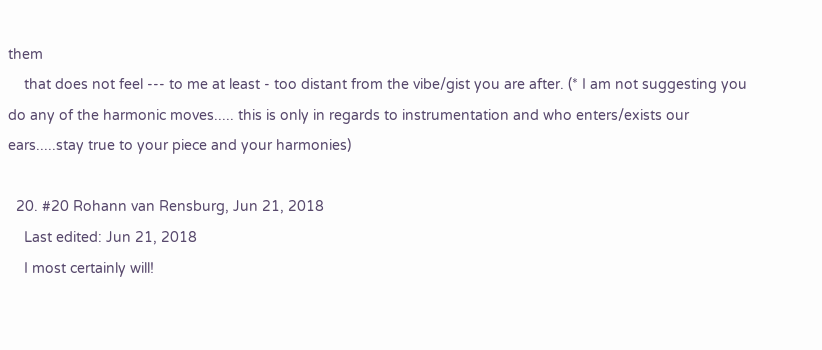them
    that does not feel --- to me at least - too distant from the vibe/gist you are after. (* I am not suggesting you do any of the harmonic moves..... this is only in regards to instrumentation and who enters/exists our ears.....stay true to your piece and your harmonies)

  20. #20 Rohann van Rensburg, Jun 21, 2018
    Last edited: Jun 21, 2018
    I most certainly will!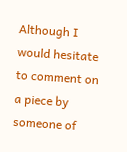Although I would hesitate to comment on a piece by someone of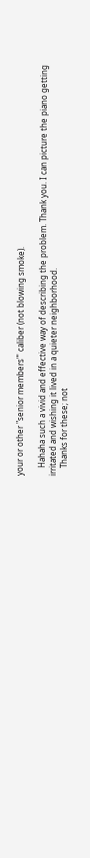your or other "senior members"' caliber (not blowing smoke).

    Hahaha such a vivid and effective way of describing the problem. Thank you. I can picture the piano getting irritated and wishing it lived in a quieter neighborhood.
    Thanks for these; not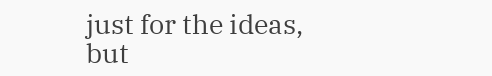just for the ideas, but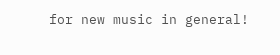for new music in general!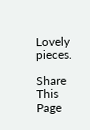Lovely pieces.

Share This Page